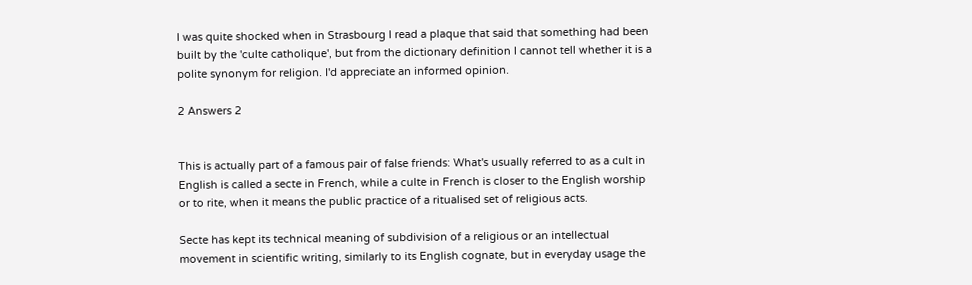I was quite shocked when in Strasbourg I read a plaque that said that something had been built by the 'culte catholique', but from the dictionary definition I cannot tell whether it is a polite synonym for religion. I'd appreciate an informed opinion.

2 Answers 2


This is actually part of a famous pair of false friends: What's usually referred to as a cult in English is called a secte in French, while a culte in French is closer to the English worship or to rite, when it means the public practice of a ritualised set of religious acts.

Secte has kept its technical meaning of subdivision of a religious or an intellectual movement in scientific writing, similarly to its English cognate, but in everyday usage the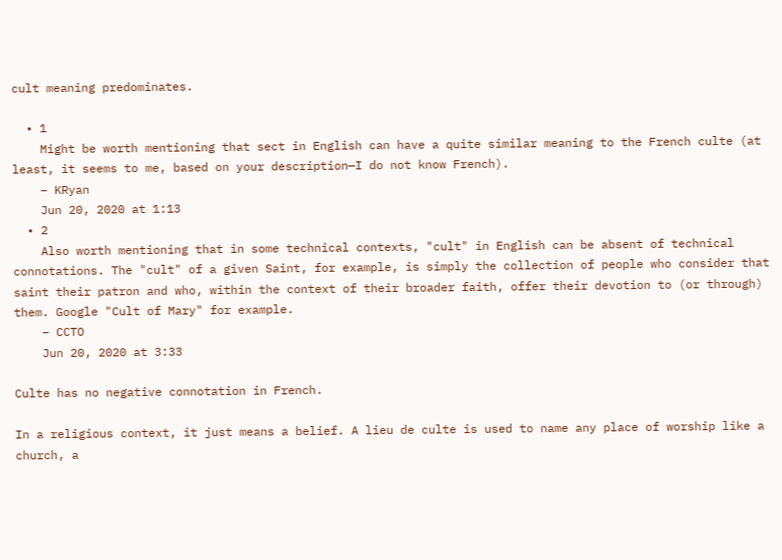cult meaning predominates.

  • 1
    Might be worth mentioning that sect in English can have a quite similar meaning to the French culte (at least, it seems to me, based on your description—I do not know French).
    – KRyan
    Jun 20, 2020 at 1:13
  • 2
    Also worth mentioning that in some technical contexts, "cult" in English can be absent of technical connotations. The "cult" of a given Saint, for example, is simply the collection of people who consider that saint their patron and who, within the context of their broader faith, offer their devotion to (or through) them. Google "Cult of Mary" for example.
    – CCTO
    Jun 20, 2020 at 3:33

Culte has no negative connotation in French.

In a religious context, it just means a belief. A lieu de culte is used to name any place of worship like a church, a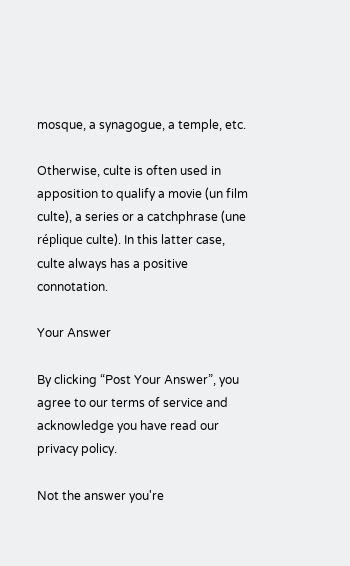mosque, a synagogue, a temple, etc.

Otherwise, culte is often used in apposition to qualify a movie (un film culte), a series or a catchphrase (une réplique culte). In this latter case, culte always has a positive connotation.

Your Answer

By clicking “Post Your Answer”, you agree to our terms of service and acknowledge you have read our privacy policy.

Not the answer you're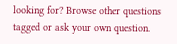looking for? Browse other questions tagged or ask your own question.